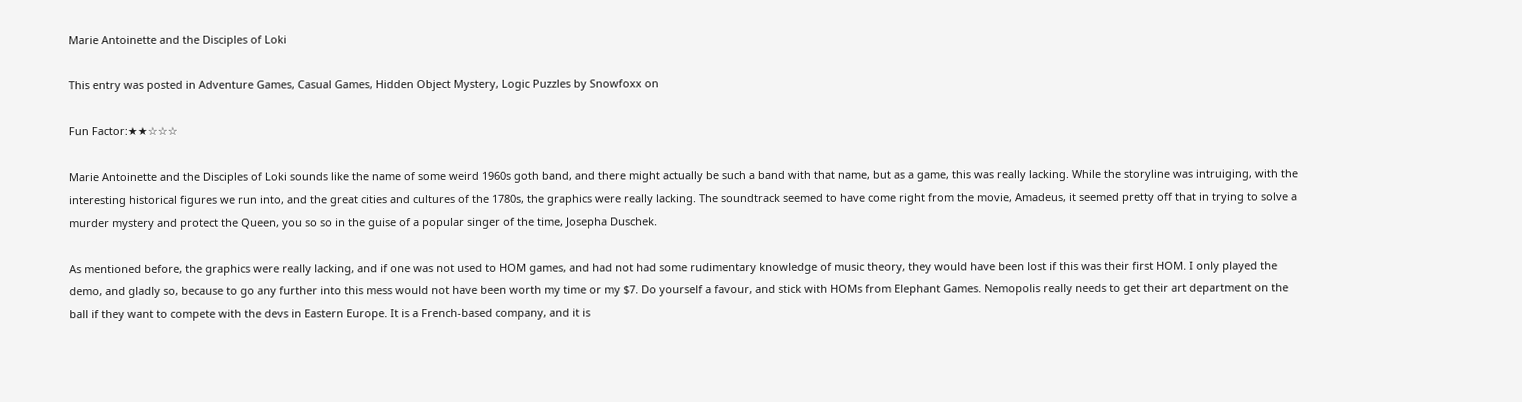Marie Antoinette and the Disciples of Loki

This entry was posted in Adventure Games, Casual Games, Hidden Object Mystery, Logic Puzzles by Snowfoxx on

Fun Factor:★★☆☆☆

Marie Antoinette and the Disciples of Loki sounds like the name of some weird 1960s goth band, and there might actually be such a band with that name, but as a game, this was really lacking. While the storyline was intruiging, with the interesting historical figures we run into, and the great cities and cultures of the 1780s, the graphics were really lacking. The soundtrack seemed to have come right from the movie, Amadeus, it seemed pretty off that in trying to solve a murder mystery and protect the Queen, you so so in the guise of a popular singer of the time, Josepha Duschek.

As mentioned before, the graphics were really lacking, and if one was not used to HOM games, and had not had some rudimentary knowledge of music theory, they would have been lost if this was their first HOM. I only played the demo, and gladly so, because to go any further into this mess would not have been worth my time or my $7. Do yourself a favour, and stick with HOMs from Elephant Games. Nemopolis really needs to get their art department on the ball if they want to compete with the devs in Eastern Europe. It is a French-based company, and it is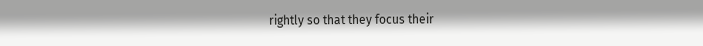rightly so that they focus their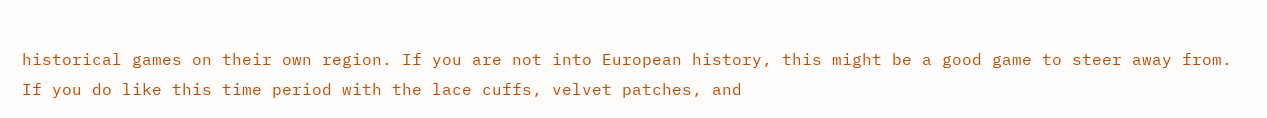historical games on their own region. If you are not into European history, this might be a good game to steer away from. If you do like this time period with the lace cuffs, velvet patches, and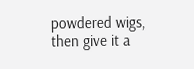powdered wigs, then give it a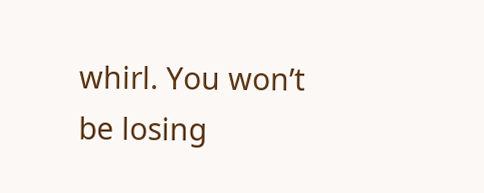whirl. You won’t be losing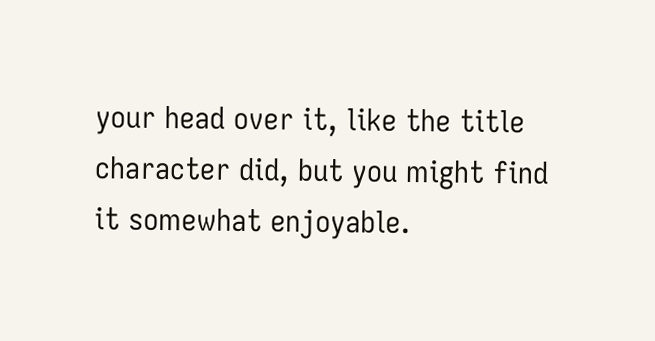your head over it, like the title character did, but you might find it somewhat enjoyable.